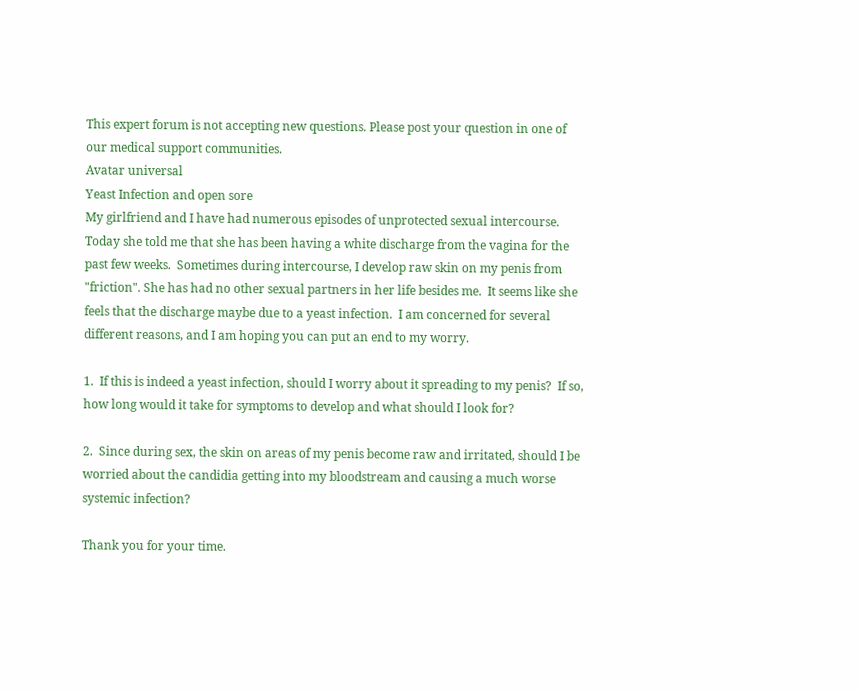This expert forum is not accepting new questions. Please post your question in one of our medical support communities.
Avatar universal
Yeast Infection and open sore
My girlfriend and I have had numerous episodes of unprotected sexual intercourse.  Today she told me that she has been having a white discharge from the vagina for the past few weeks.  Sometimes during intercourse, I develop raw skin on my penis from "friction". She has had no other sexual partners in her life besides me.  It seems like she feels that the discharge maybe due to a yeast infection.  I am concerned for several different reasons, and I am hoping you can put an end to my worry.

1.  If this is indeed a yeast infection, should I worry about it spreading to my penis?  If so, how long would it take for symptoms to develop and what should I look for?

2.  Since during sex, the skin on areas of my penis become raw and irritated, should I be worried about the candidia getting into my bloodstream and causing a much worse systemic infection?

Thank you for your time.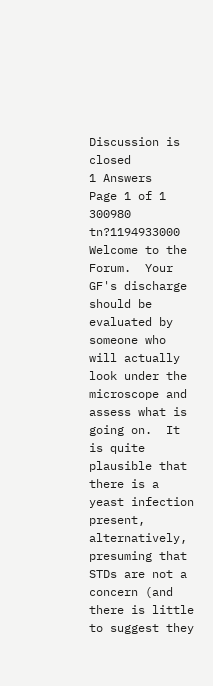Discussion is closed
1 Answers
Page 1 of 1
300980 tn?1194933000
Welcome to the Forum.  Your GF's discharge should be evaluated by someone who will actually look under the microscope and assess what is going on.  It is quite plausible that there is a yeast infection present, alternatively, presuming that STDs are not a concern (and there is little to suggest they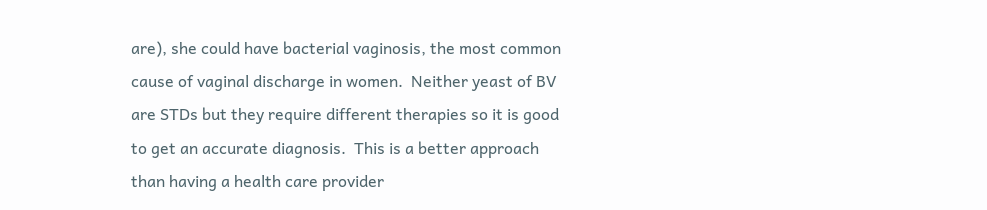are), she could have bacterial vaginosis, the most common cause of vaginal discharge in women.  Neither yeast of BV are STDs but they require different therapies so it is good to get an accurate diagnosis.  This is a better approach than having a health care provider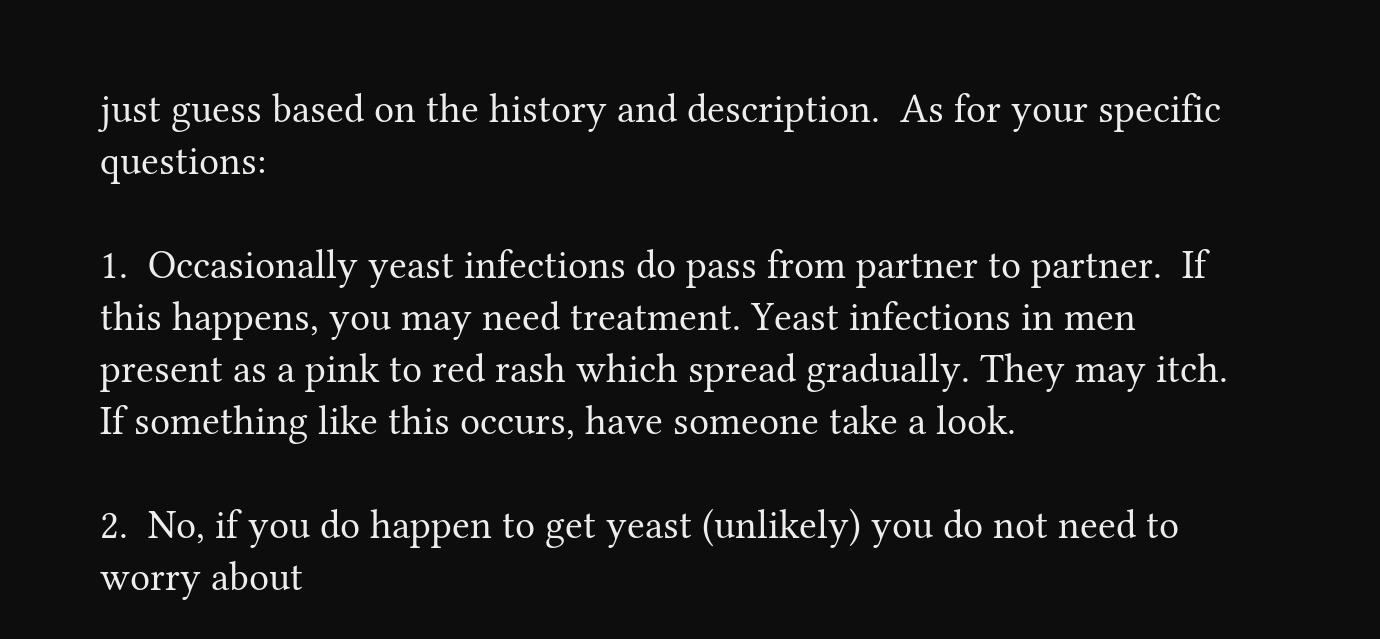just guess based on the history and description.  As for your specific questions:

1.  Occasionally yeast infections do pass from partner to partner.  If this happens, you may need treatment. Yeast infections in men present as a pink to red rash which spread gradually. They may itch.  If something like this occurs, have someone take a look.

2.  No, if you do happen to get yeast (unlikely) you do not need to worry about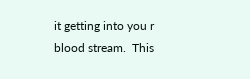it getting into you r blood stream.  This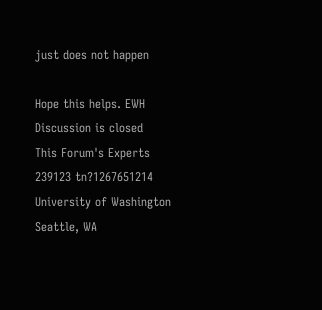just does not happen

Hope this helps. EWH
Discussion is closed
This Forum's Experts
239123 tn?1267651214
University of Washington
Seattle, WA